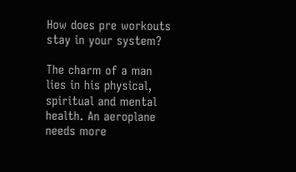How does pre workouts stay in your system?

The charm of a man lies in his physical, spiritual and mental health. An aeroplane needs more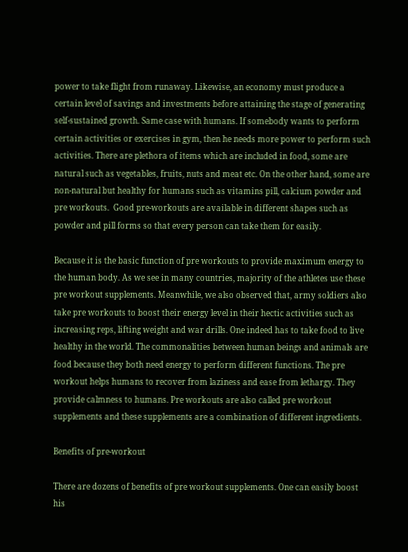power to take flight from runaway. Likewise, an economy must produce a certain level of savings and investments before attaining the stage of generating self-sustained growth. Same case with humans. If somebody wants to perform certain activities or exercises in gym, then he needs more power to perform such activities. There are plethora of items which are included in food, some are natural such as vegetables, fruits, nuts and meat etc. On the other hand, some are non-natural but healthy for humans such as vitamins pill, calcium powder and pre workouts.  Good pre-workouts are available in different shapes such as powder and pill forms so that every person can take them for easily.

Because it is the basic function of pre workouts to provide maximum energy to the human body. As we see in many countries, majority of the athletes use these pre workout supplements. Meanwhile, we also observed that, army soldiers also take pre workouts to boost their energy level in their hectic activities such as increasing reps, lifting weight and war drills. One indeed has to take food to live healthy in the world. The commonalities between human beings and animals are food because they both need energy to perform different functions. The pre workout helps humans to recover from laziness and ease from lethargy. They provide calmness to humans. Pre workouts are also called pre workout supplements and these supplements are a combination of different ingredients.

Benefits of pre-workout

There are dozens of benefits of pre workout supplements. One can easily boost his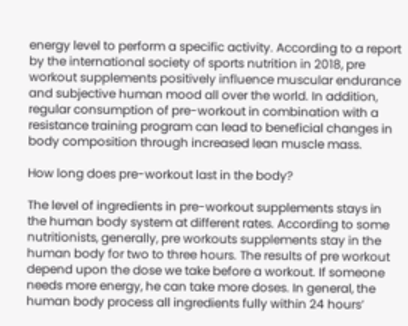energy level to perform a specific activity. According to a report by the international society of sports nutrition in 2018, pre workout supplements positively influence muscular endurance and subjective human mood all over the world. In addition, regular consumption of pre-workout in combination with a resistance training program can lead to beneficial changes in body composition through increased lean muscle mass.

How long does pre-workout last in the body?

The level of ingredients in pre-workout supplements stays in the human body system at different rates. According to some nutritionists, generally, pre workouts supplements stay in the human body for two to three hours. The results of pre workout depend upon the dose we take before a workout. If someone needs more energy, he can take more doses. In general, the human body process all ingredients fully within 24 hours’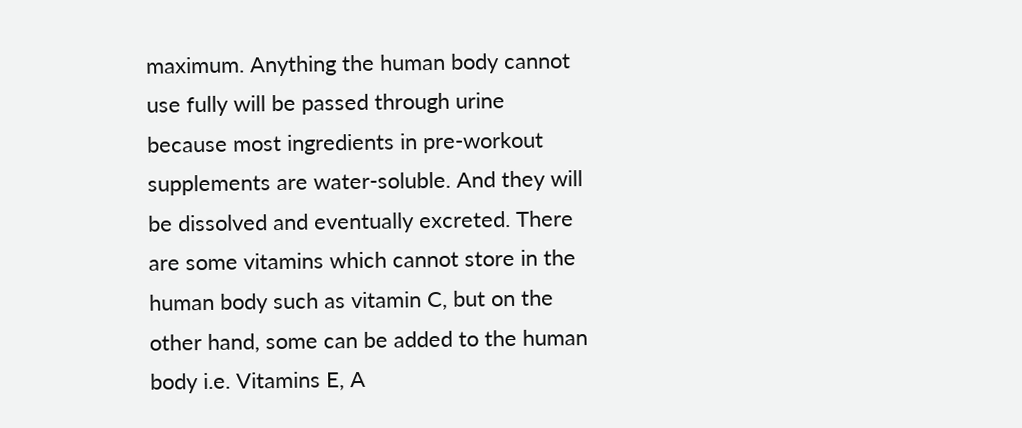maximum. Anything the human body cannot use fully will be passed through urine because most ingredients in pre-workout supplements are water-soluble. And they will be dissolved and eventually excreted. There are some vitamins which cannot store in the human body such as vitamin C, but on the other hand, some can be added to the human body i.e. Vitamins E, A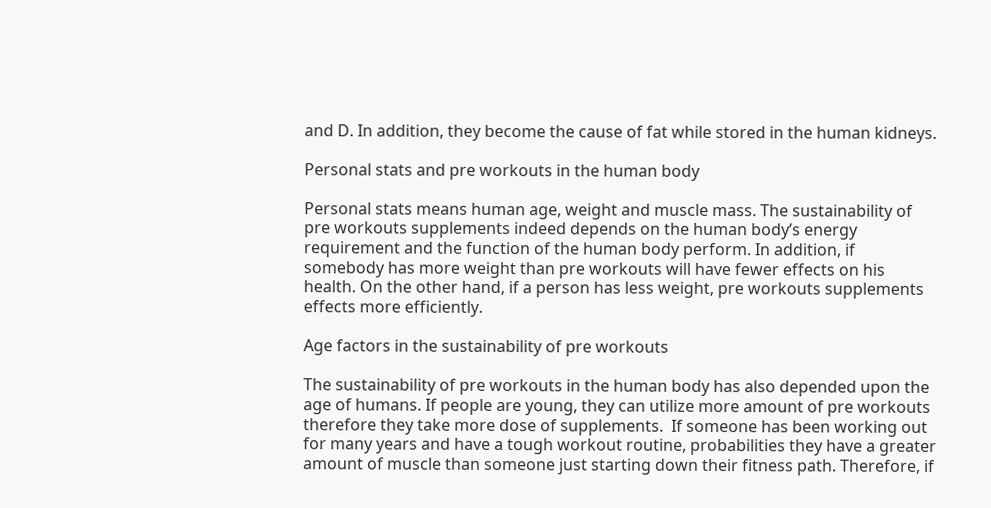and D. In addition, they become the cause of fat while stored in the human kidneys.

Personal stats and pre workouts in the human body

Personal stats means human age, weight and muscle mass. The sustainability of pre workouts supplements indeed depends on the human body’s energy requirement and the function of the human body perform. In addition, if somebody has more weight than pre workouts will have fewer effects on his health. On the other hand, if a person has less weight, pre workouts supplements effects more efficiently.

Age factors in the sustainability of pre workouts

The sustainability of pre workouts in the human body has also depended upon the age of humans. If people are young, they can utilize more amount of pre workouts therefore they take more dose of supplements.  If someone has been working out for many years and have a tough workout routine, probabilities they have a greater amount of muscle than someone just starting down their fitness path. Therefore, if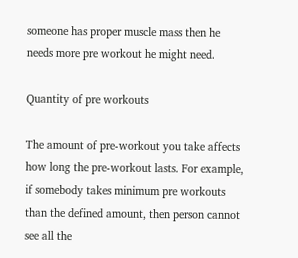someone has proper muscle mass then he needs more pre workout he might need.

Quantity of pre workouts

The amount of pre-workout you take affects how long the pre-workout lasts. For example, if somebody takes minimum pre workouts than the defined amount, then person cannot see all the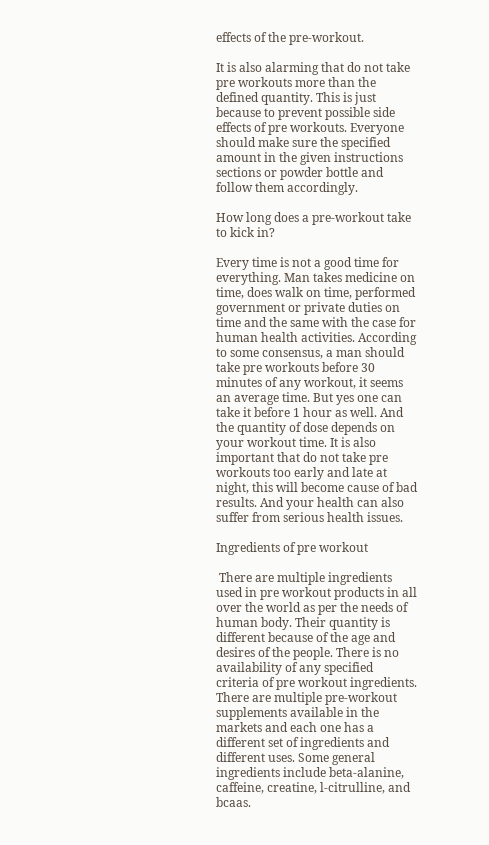effects of the pre-workout.

It is also alarming that do not take pre workouts more than the defined quantity. This is just because to prevent possible side effects of pre workouts. Everyone should make sure the specified amount in the given instructions sections or powder bottle and follow them accordingly.

How long does a pre-workout take to kick in?

Every time is not a good time for everything. Man takes medicine on time, does walk on time, performed government or private duties on time and the same with the case for human health activities. According to some consensus, a man should take pre workouts before 30 minutes of any workout, it seems an average time. But yes one can take it before 1 hour as well. And the quantity of dose depends on your workout time. It is also important that do not take pre workouts too early and late at night, this will become cause of bad results. And your health can also suffer from serious health issues.

Ingredients of pre workout

 There are multiple ingredients used in pre workout products in all over the world as per the needs of human body. Their quantity is different because of the age and desires of the people. There is no availability of any specified criteria of pre workout ingredients. There are multiple pre-workout supplements available in the markets and each one has a different set of ingredients and different uses. Some general ingredients include beta-alanine, caffeine, creatine, l-citrulline, and bcaas.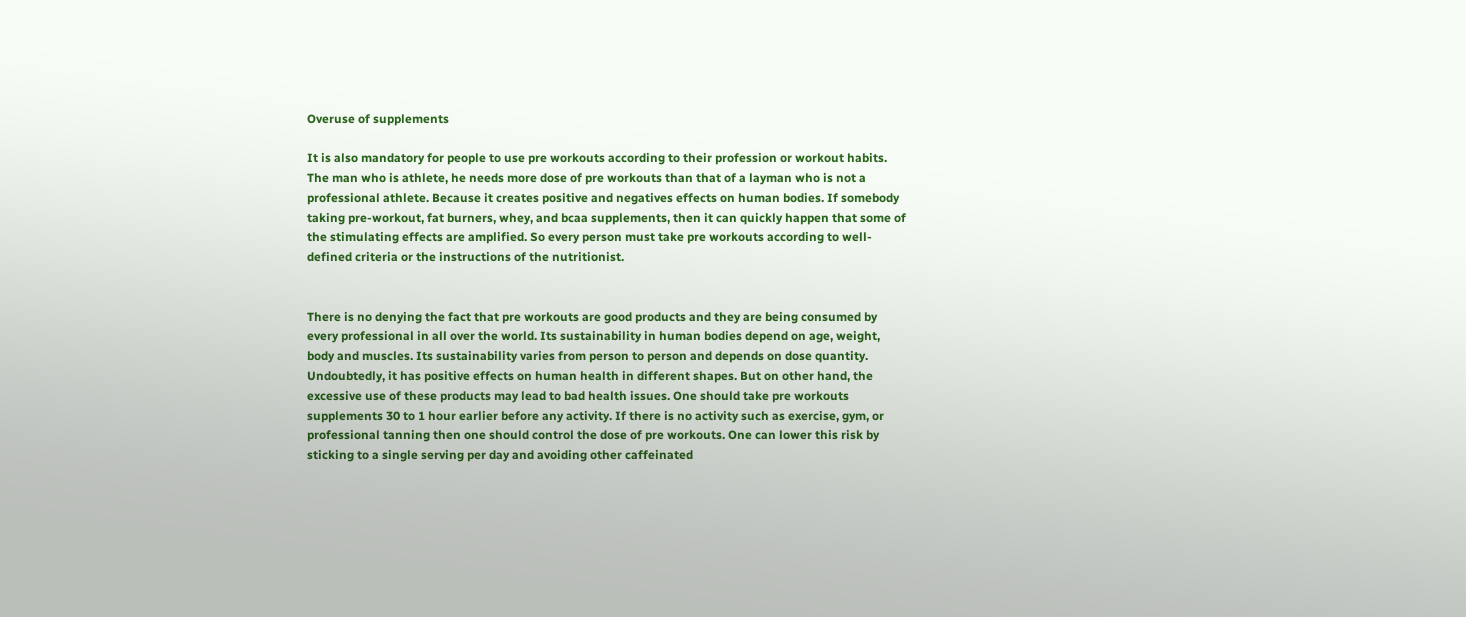Overuse of supplements

It is also mandatory for people to use pre workouts according to their profession or workout habits. The man who is athlete, he needs more dose of pre workouts than that of a layman who is not a professional athlete. Because it creates positive and negatives effects on human bodies. If somebody taking pre-workout, fat burners, whey, and bcaa supplements, then it can quickly happen that some of the stimulating effects are amplified. So every person must take pre workouts according to well-defined criteria or the instructions of the nutritionist.


There is no denying the fact that pre workouts are good products and they are being consumed by every professional in all over the world. Its sustainability in human bodies depend on age, weight, body and muscles. Its sustainability varies from person to person and depends on dose quantity. Undoubtedly, it has positive effects on human health in different shapes. But on other hand, the excessive use of these products may lead to bad health issues. One should take pre workouts supplements 30 to 1 hour earlier before any activity. If there is no activity such as exercise, gym, or professional tanning then one should control the dose of pre workouts. One can lower this risk by sticking to a single serving per day and avoiding other caffeinated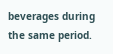beverages during the same period.